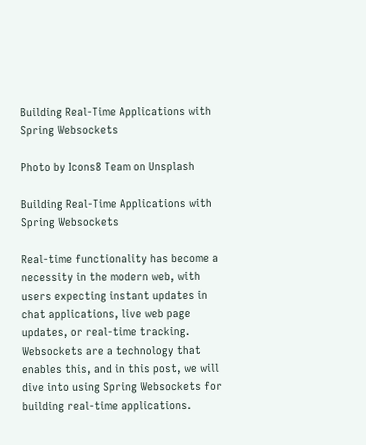Building Real-Time Applications with Spring Websockets

Photo by Icons8 Team on Unsplash

Building Real-Time Applications with Spring Websockets

Real-time functionality has become a necessity in the modern web, with users expecting instant updates in chat applications, live web page updates, or real-time tracking. Websockets are a technology that enables this, and in this post, we will dive into using Spring Websockets for building real-time applications.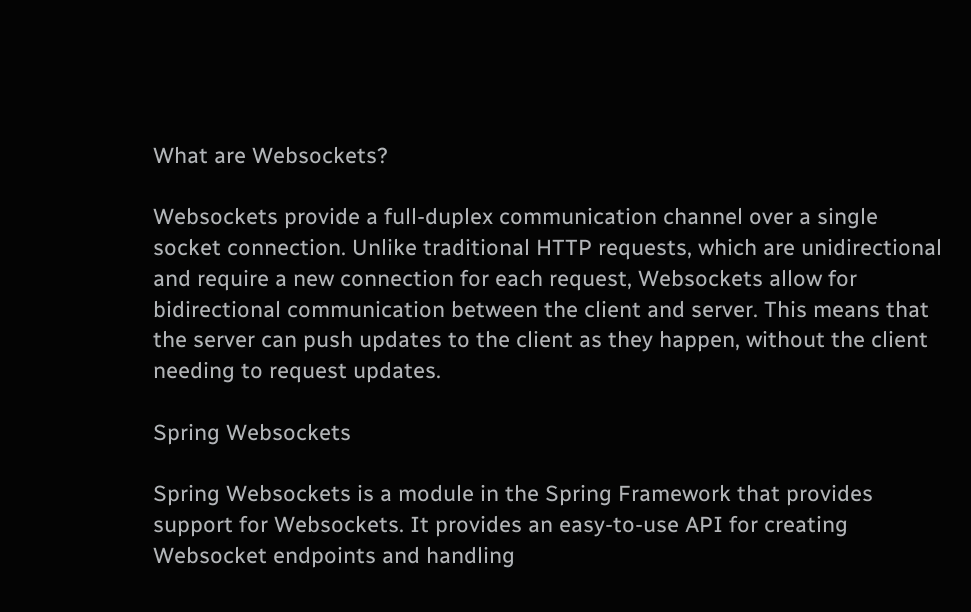What are Websockets?

Websockets provide a full-duplex communication channel over a single socket connection. Unlike traditional HTTP requests, which are unidirectional and require a new connection for each request, Websockets allow for bidirectional communication between the client and server. This means that the server can push updates to the client as they happen, without the client needing to request updates.

Spring Websockets

Spring Websockets is a module in the Spring Framework that provides support for Websockets. It provides an easy-to-use API for creating Websocket endpoints and handling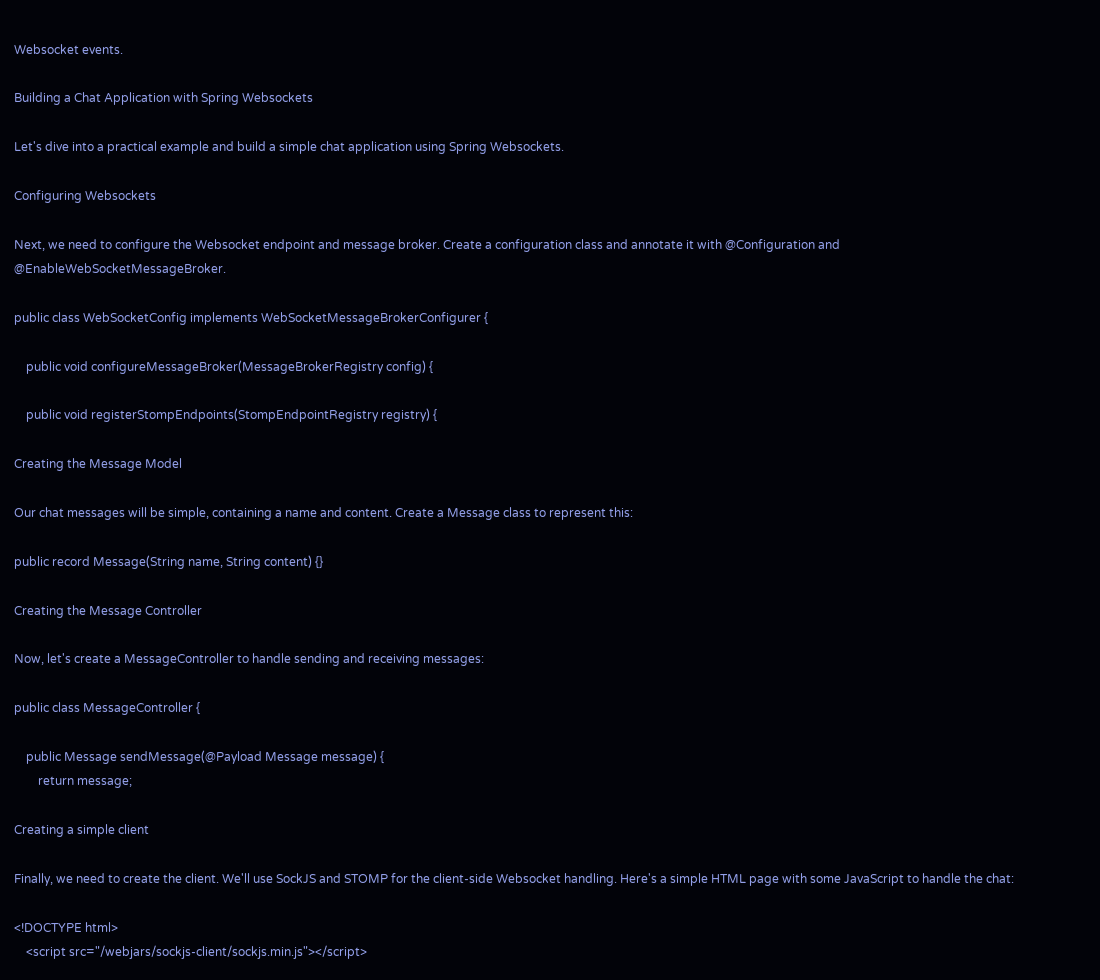Websocket events.

Building a Chat Application with Spring Websockets

Let's dive into a practical example and build a simple chat application using Spring Websockets.

Configuring Websockets

Next, we need to configure the Websocket endpoint and message broker. Create a configuration class and annotate it with @Configuration and @EnableWebSocketMessageBroker.

public class WebSocketConfig implements WebSocketMessageBrokerConfigurer {

    public void configureMessageBroker(MessageBrokerRegistry config) {

    public void registerStompEndpoints(StompEndpointRegistry registry) {

Creating the Message Model

Our chat messages will be simple, containing a name and content. Create a Message class to represent this:

public record Message(String name, String content) {}

Creating the Message Controller

Now, let's create a MessageController to handle sending and receiving messages:

public class MessageController {

    public Message sendMessage(@Payload Message message) {
        return message;

Creating a simple client

Finally, we need to create the client. We'll use SockJS and STOMP for the client-side Websocket handling. Here's a simple HTML page with some JavaScript to handle the chat:

<!DOCTYPE html>
    <script src="/webjars/sockjs-client/sockjs.min.js"></script>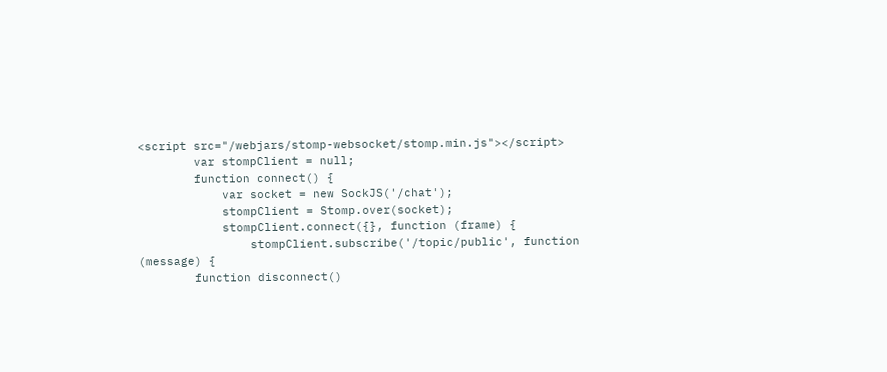<script src="/webjars/stomp-websocket/stomp.min.js"></script>
        var stompClient = null;
        function connect() {
            var socket = new SockJS('/chat');
            stompClient = Stomp.over(socket);
            stompClient.connect({}, function (frame) {
                stompClient.subscribe('/topic/public', function (message) {
        function disconnect()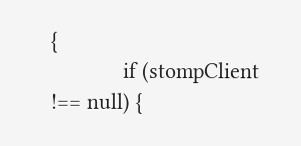{
            if (stompClient !== null) {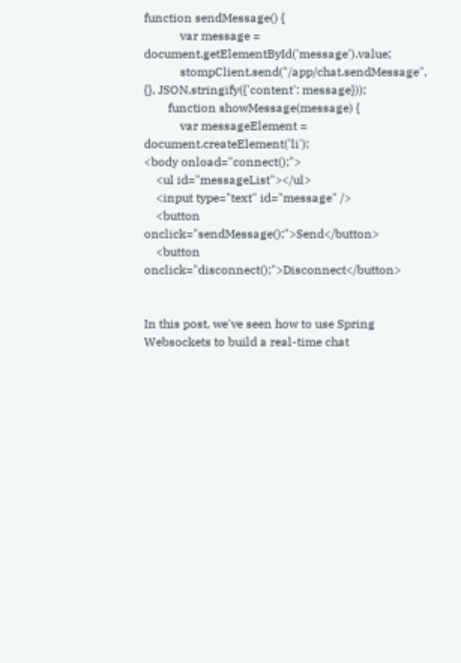function sendMessage() {
            var message = document.getElementById('message').value;
            stompClient.send("/app/chat.sendMessage", {}, JSON.stringify({'content': message}));
        function showMessage(message) {
            var messageElement = document.createElement('li');
<body onload="connect();">
    <ul id="messageList"></ul>
    <input type="text" id="message" />
    <button onclick="sendMessage();">Send</button>
    <button onclick="disconnect();">Disconnect</button>


In this post, we've seen how to use Spring Websockets to build a real-time chat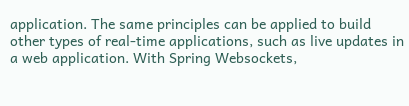application. The same principles can be applied to build other types of real-time applications, such as live updates in a web application. With Spring Websockets,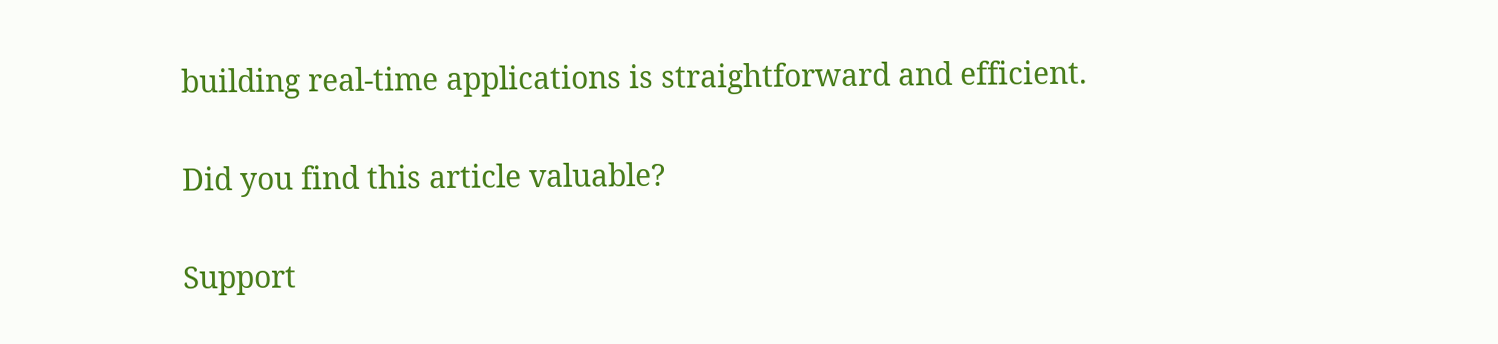building real-time applications is straightforward and efficient.

Did you find this article valuable?

Support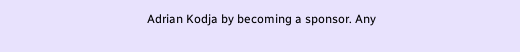Adrian Kodja by becoming a sponsor. Any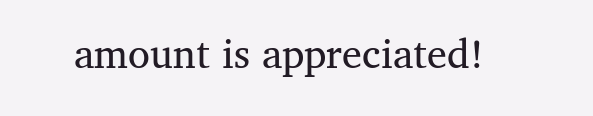amount is appreciated!